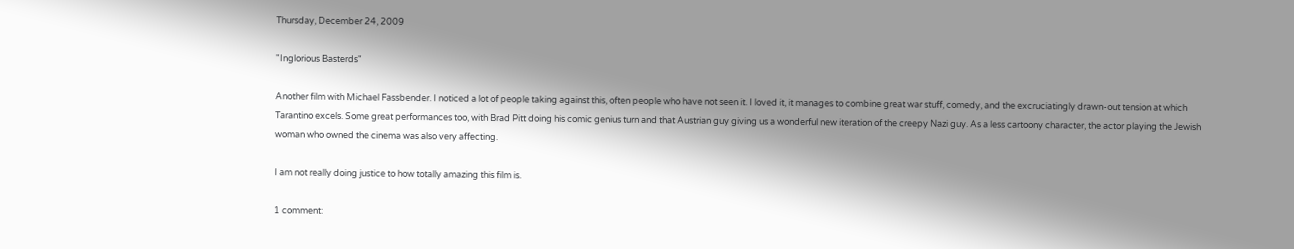Thursday, December 24, 2009

"Inglorious Basterds"

Another film with Michael Fassbender. I noticed a lot of people taking against this, often people who have not seen it. I loved it, it manages to combine great war stuff, comedy, and the excruciatingly drawn-out tension at which Tarantino excels. Some great performances too, with Brad Pitt doing his comic genius turn and that Austrian guy giving us a wonderful new iteration of the creepy Nazi guy. As a less cartoony character, the actor playing the Jewish woman who owned the cinema was also very affecting.

I am not really doing justice to how totally amazing this film is.

1 comment: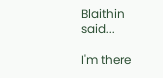Blaithin said...

I'm there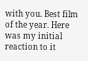with you. Best film of the year. Here was my initial reaction to it